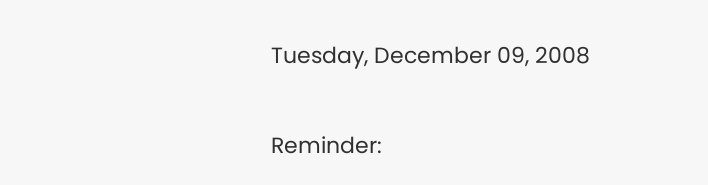Tuesday, December 09, 2008

Reminder: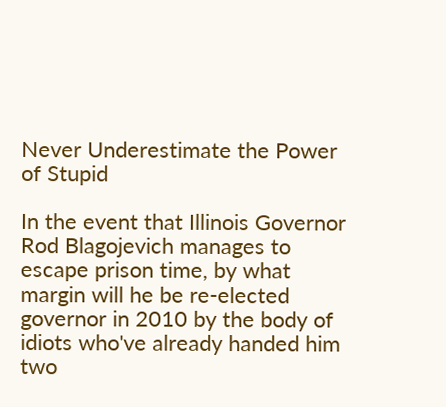Never Underestimate the Power of Stupid

In the event that Illinois Governor Rod Blagojevich manages to escape prison time, by what margin will he be re-elected governor in 2010 by the body of idiots who've already handed him two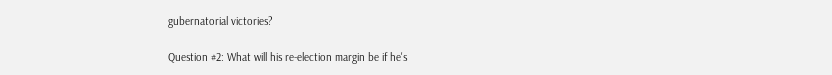gubernatorial victories?

Question #2: What will his re-election margin be if he's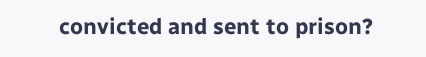convicted and sent to prison?